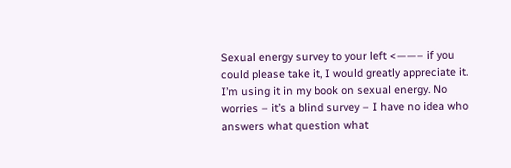Sexual energy survey to your left <——– if you could please take it, I would greatly appreciate it. I’m using it in my book on sexual energy. No worries – it’s a blind survey – I have no idea who answers what question what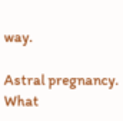way.

Astral pregnancy. What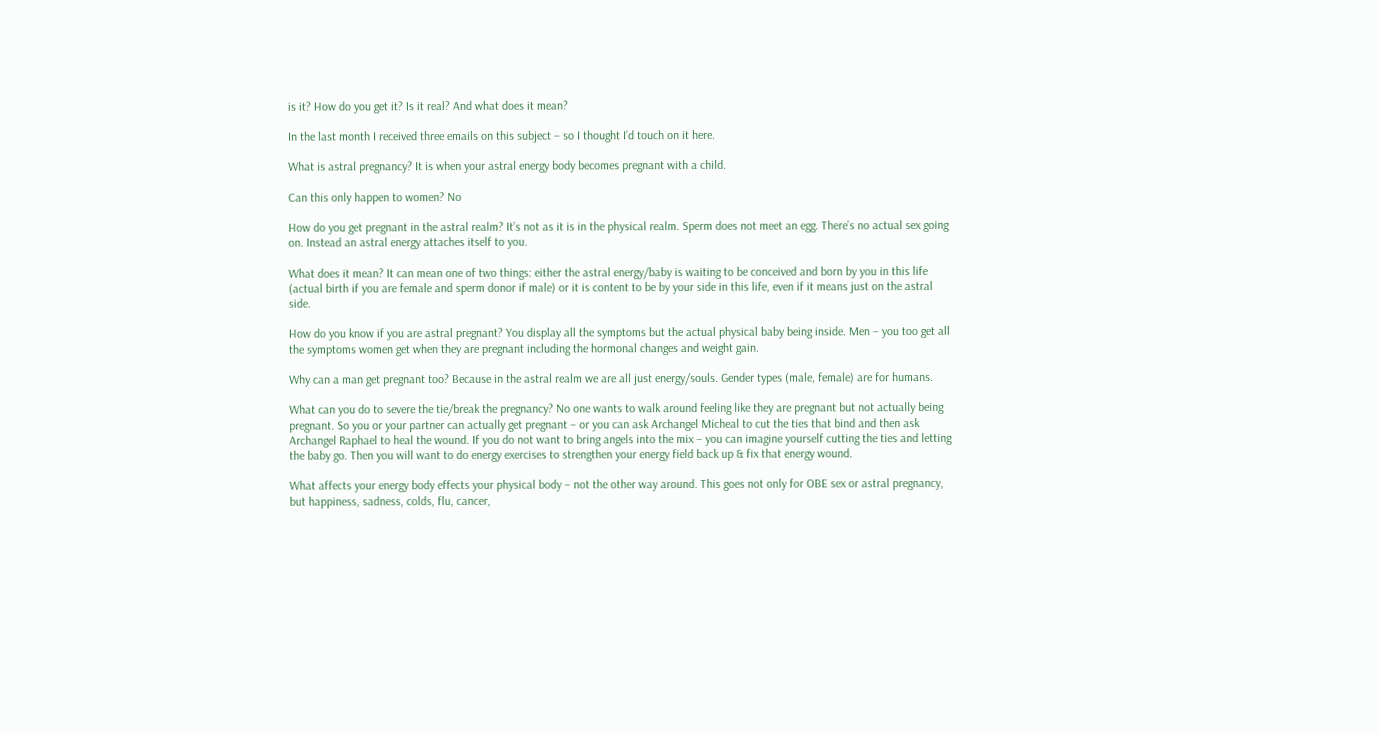is it? How do you get it? Is it real? And what does it mean?

In the last month I received three emails on this subject – so I thought I’d touch on it here.

What is astral pregnancy? It is when your astral energy body becomes pregnant with a child.

Can this only happen to women? No

How do you get pregnant in the astral realm? It’s not as it is in the physical realm. Sperm does not meet an egg. There’s no actual sex going on. Instead an astral energy attaches itself to you.

What does it mean? It can mean one of two things: either the astral energy/baby is waiting to be conceived and born by you in this life (actual birth if you are female and sperm donor if male) or it is content to be by your side in this life, even if it means just on the astral side.

How do you know if you are astral pregnant? You display all the symptoms but the actual physical baby being inside. Men – you too get all the symptoms women get when they are pregnant including the hormonal changes and weight gain.

Why can a man get pregnant too? Because in the astral realm we are all just energy/souls. Gender types (male, female) are for humans.

What can you do to severe the tie/break the pregnancy? No one wants to walk around feeling like they are pregnant but not actually being pregnant. So you or your partner can actually get pregnant – or you can ask Archangel Micheal to cut the ties that bind and then ask Archangel Raphael to heal the wound. If you do not want to bring angels into the mix – you can imagine yourself cutting the ties and letting the baby go. Then you will want to do energy exercises to strengthen your energy field back up & fix that energy wound.

What affects your energy body effects your physical body – not the other way around. This goes not only for OBE sex or astral pregnancy, but happiness, sadness, colds, flu, cancer,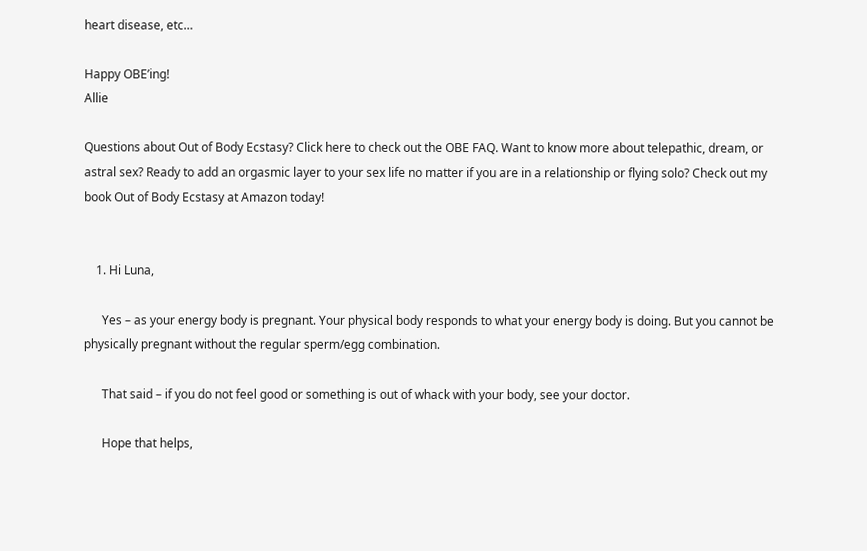heart disease, etc…

Happy OBE’ing!
Allie

Questions about Out of Body Ecstasy? Click here to check out the OBE FAQ. Want to know more about telepathic, dream, or astral sex? Ready to add an orgasmic layer to your sex life no matter if you are in a relationship or flying solo? Check out my book Out of Body Ecstasy at Amazon today!


    1. Hi Luna,

      Yes – as your energy body is pregnant. Your physical body responds to what your energy body is doing. But you cannot be physically pregnant without the regular sperm/egg combination.

      That said – if you do not feel good or something is out of whack with your body, see your doctor.

      Hope that helps,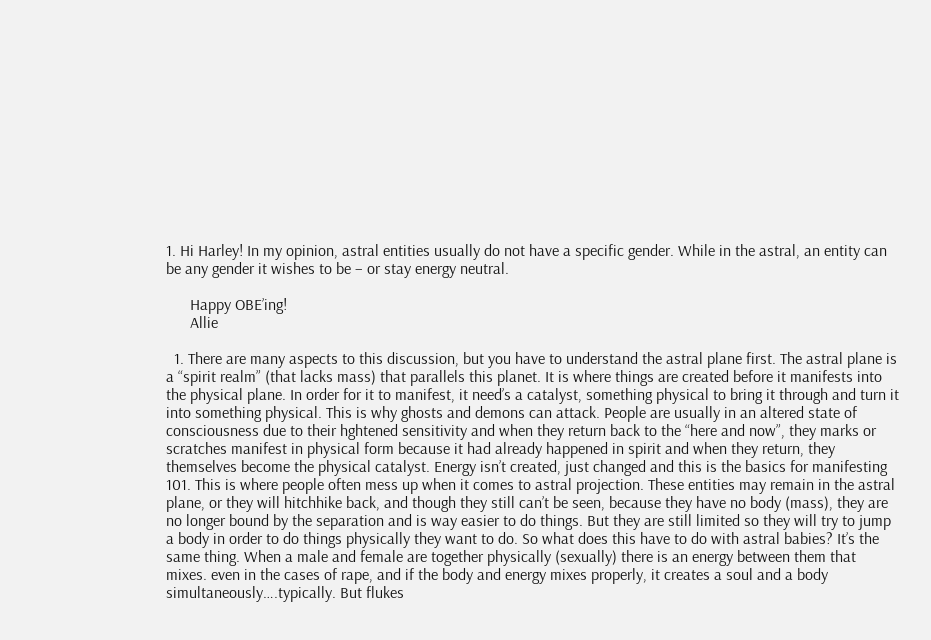1. Hi Harley! In my opinion, astral entities usually do not have a specific gender. While in the astral, an entity can be any gender it wishes to be – or stay energy neutral.

      Happy OBE’ing!
      Allie

  1. There are many aspects to this discussion, but you have to understand the astral plane first. The astral plane is a “spirit realm” (that lacks mass) that parallels this planet. It is where things are created before it manifests into the physical plane. In order for it to manifest, it need’s a catalyst, something physical to bring it through and turn it into something physical. This is why ghosts and demons can attack. People are usually in an altered state of consciousness due to their hghtened sensitivity and when they return back to the “here and now”, they marks or scratches manifest in physical form because it had already happened in spirit and when they return, they themselves become the physical catalyst. Energy isn’t created, just changed and this is the basics for manifesting 101. This is where people often mess up when it comes to astral projection. These entities may remain in the astral plane, or they will hitchhike back, and though they still can’t be seen, because they have no body (mass), they are no longer bound by the separation and is way easier to do things. But they are still limited so they will try to jump a body in order to do things physically they want to do. So what does this have to do with astral babies? It’s the same thing. When a male and female are together physically (sexually) there is an energy between them that mixes. even in the cases of rape, and if the body and energy mixes properly, it creates a soul and a body simultaneously….typically. But flukes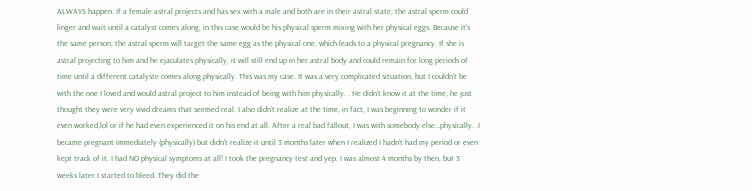ALWAYS happen. If a female astral projects and has sex with a male and both are in their astral state, the astral sperm could linger and wait until a catalyst comes along, in this case would be his physical sperm mixing with her physical eggs. Because it’s the same person, the astral sperm will target the same egg as the physical one, which leads to a physical pregnancy. If she is astral projecting to him and he ejaculates physically, it will still end up in her astral body and could remain for long periods of time until a different catalyste comes along physically. This was my case. It was a very complicated situation, but I couldn’t be with the one I loved and would astral project to him instead of being with him physically. . He didn’t know it at the time, he just thought they were very vivid dreams that seemed real. I also didn’t realize at the time, in fact, I was beginning to wonder if it even worked,lol or if he had even experienced it on his end at all. After a real bad fallout, I was with somebody else…physically. .I became pregnant immediately (physically) but didn’t realize it until 3 months later when I realized I hadn’t had my period or even kept track of it. I had NO physical symptoms at all! I took the pregnancy test and yep, I was almost 4 months by then, but 3 weeks later I started to bleed. They did the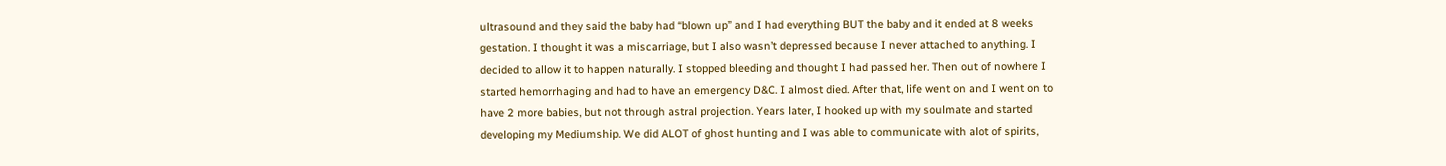ultrasound and they said the baby had “blown up” and I had everything BUT the baby and it ended at 8 weeks gestation. I thought it was a miscarriage, but I also wasn’t depressed because I never attached to anything. I decided to allow it to happen naturally. I stopped bleeding and thought I had passed her. Then out of nowhere I started hemorrhaging and had to have an emergency D&C. I almost died. After that, life went on and I went on to have 2 more babies, but not through astral projection. Years later, I hooked up with my soulmate and started developing my Mediumship. We did ALOT of ghost hunting and I was able to communicate with alot of spirits,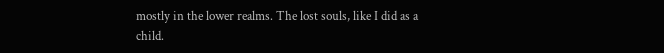mostly in the lower realms. The lost souls, like I did as a child.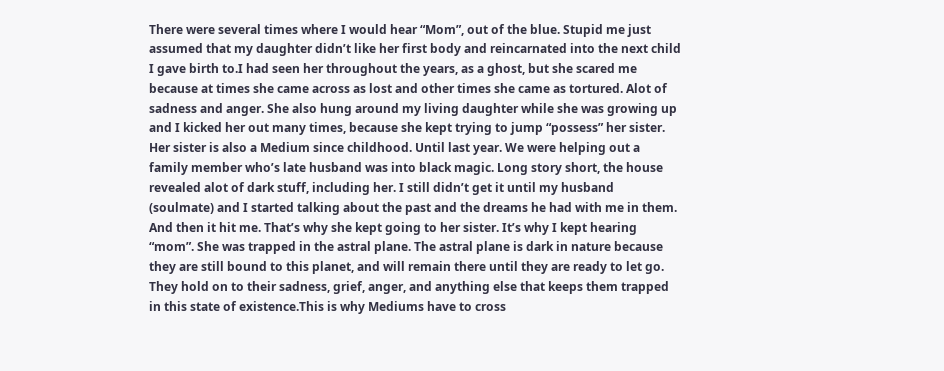There were several times where I would hear “Mom”, out of the blue. Stupid me just assumed that my daughter didn’t like her first body and reincarnated into the next child I gave birth to.I had seen her throughout the years, as a ghost, but she scared me because at times she came across as lost and other times she came as tortured. Alot of sadness and anger. She also hung around my living daughter while she was growing up and I kicked her out many times, because she kept trying to jump “possess” her sister. Her sister is also a Medium since childhood. Until last year. We were helping out a family member who’s late husband was into black magic. Long story short, the house revealed alot of dark stuff, including her. I still didn’t get it until my husband (soulmate) and I started talking about the past and the dreams he had with me in them. And then it hit me. That’s why she kept going to her sister. It’s why I kept hearing “mom”. She was trapped in the astral plane. The astral plane is dark in nature because they are still bound to this planet, and will remain there until they are ready to let go. They hold on to their sadness, grief, anger, and anything else that keeps them trapped in this state of existence.This is why Mediums have to cross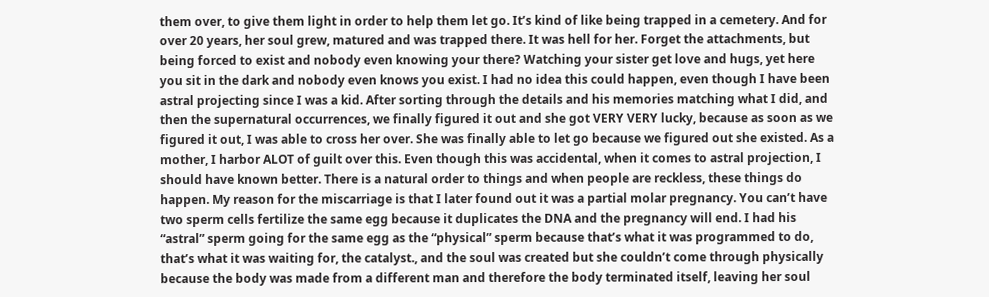them over, to give them light in order to help them let go. It’s kind of like being trapped in a cemetery. And for over 20 years, her soul grew, matured and was trapped there. It was hell for her. Forget the attachments, but being forced to exist and nobody even knowing your there? Watching your sister get love and hugs, yet here you sit in the dark and nobody even knows you exist. I had no idea this could happen, even though I have been astral projecting since I was a kid. After sorting through the details and his memories matching what I did, and then the supernatural occurrences, we finally figured it out and she got VERY VERY lucky, because as soon as we figured it out, I was able to cross her over. She was finally able to let go because we figured out she existed. As a mother, I harbor ALOT of guilt over this. Even though this was accidental, when it comes to astral projection, I should have known better. There is a natural order to things and when people are reckless, these things do happen. My reason for the miscarriage is that I later found out it was a partial molar pregnancy. You can’t have two sperm cells fertilize the same egg because it duplicates the DNA and the pregnancy will end. I had his “astral” sperm going for the same egg as the “physical” sperm because that’s what it was programmed to do, that’s what it was waiting for, the catalyst., and the soul was created but she couldn’t come through physically because the body was made from a different man and therefore the body terminated itself, leaving her soul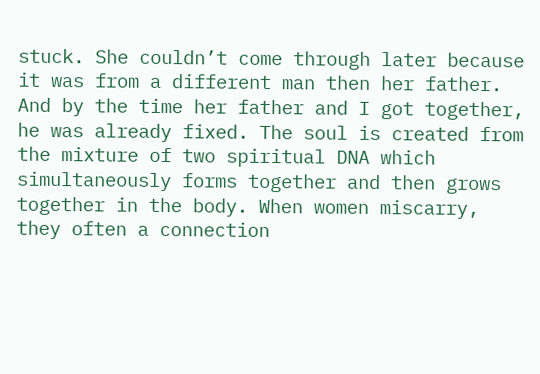stuck. She couldn’t come through later because it was from a different man then her father. And by the time her father and I got together, he was already fixed. The soul is created from the mixture of two spiritual DNA which simultaneously forms together and then grows together in the body. When women miscarry, they often a connection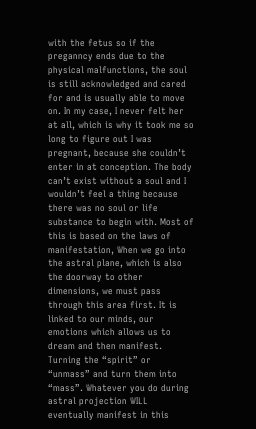with the fetus so if the preganncy ends due to the physical malfunctions, the soul is still acknowledged and cared for and is usually able to move on. In my case, I never felt her at all, which is why it took me so long to figure out I was pregnant, because she couldn’t enter in at conception. The body can’t exist without a soul and I wouldn’t feel a thing because there was no soul or life substance to begin with. Most of this is based on the laws of manifestation, When we go into the astral plane, which is also the doorway to other dimensions, we must pass through this area first. It is linked to our minds, our emotions which allows us to dream and then manifest. Turning the “spirit” or “unmass” and turn them into “mass”. Whatever you do during astral projection WILL eventually manifest in this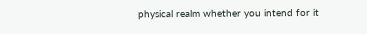physical realm whether you intend for it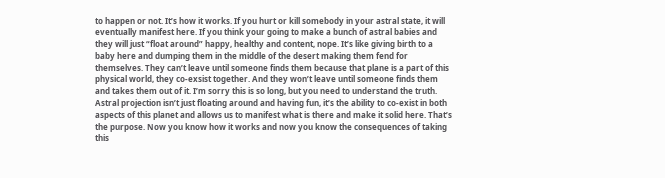to happen or not. It’s how it works. If you hurt or kill somebody in your astral state, it will eventually manifest here. If you think your going to make a bunch of astral babies and they will just “float around” happy, healthy and content, nope. It’s like giving birth to a baby here and dumping them in the middle of the desert making them fend for themselves. They can’t leave until someone finds them because that plane is a part of this physical world, they co-exsist together. And they won’t leave until someone finds them and takes them out of it. I’m sorry this is so long, but you need to understand the truth. Astral projection isn’t just floating around and having fun, it’s the ability to co-exist in both aspects of this planet and allows us to manifest what is there and make it solid here. That’s the purpose. Now you know how it works and now you know the consequences of taking this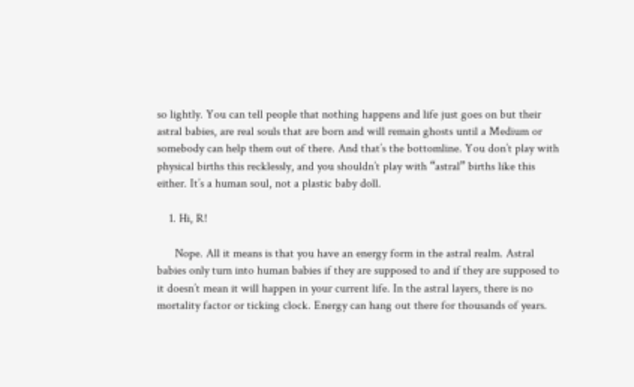so lightly. You can tell people that nothing happens and life just goes on but their astral babies, are real souls that are born and will remain ghosts until a Medium or somebody can help them out of there. And that’s the bottomline. You don’t play with physical births this recklessly, and you shouldn’t play with “astral” births like this either. It’s a human soul, not a plastic baby doll.

    1. Hi, R!

      Nope. All it means is that you have an energy form in the astral realm. Astral babies only turn into human babies if they are supposed to and if they are supposed to it doesn’t mean it will happen in your current life. In the astral layers, there is no mortality factor or ticking clock. Energy can hang out there for thousands of years.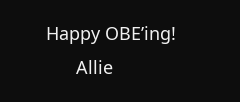Happy OBE’ing!
      Allie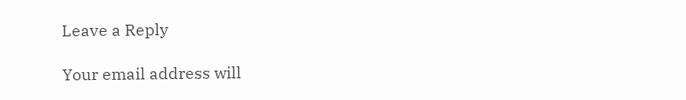Leave a Reply

Your email address will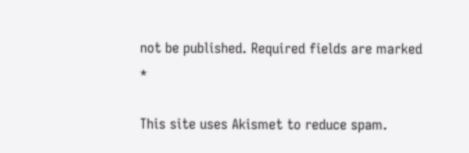not be published. Required fields are marked *

This site uses Akismet to reduce spam.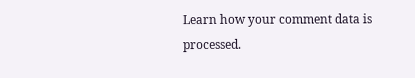Learn how your comment data is processed.